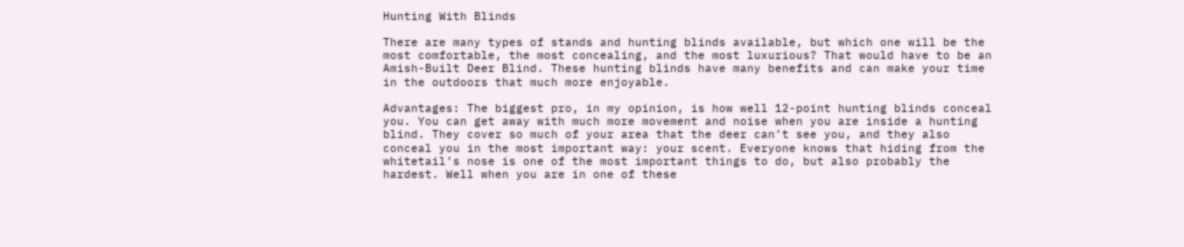Hunting With Blinds

There are many types of stands and hunting blinds available, but which one will be the most comfortable, the most concealing, and the most luxurious? That would have to be an Amish-Built Deer Blind. These hunting blinds have many benefits and can make your time in the outdoors that much more enjoyable.

Advantages: The biggest pro, in my opinion, is how well 12-point hunting blinds conceal you. You can get away with much more movement and noise when you are inside a hunting blind. They cover so much of your area that the deer can’t see you, and they also conceal you in the most important way: your scent. Everyone knows that hiding from the whitetail’s nose is one of the most important things to do, but also probably the hardest. Well when you are in one of these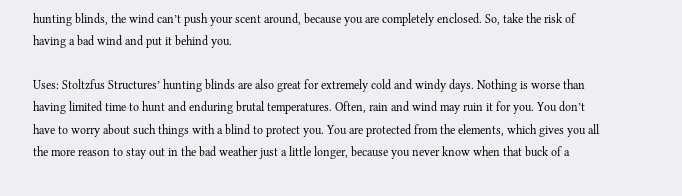hunting blinds, the wind can’t push your scent around, because you are completely enclosed. So, take the risk of having a bad wind and put it behind you.

Uses: Stoltzfus Structures’ hunting blinds are also great for extremely cold and windy days. Nothing is worse than having limited time to hunt and enduring brutal temperatures. Often, rain and wind may ruin it for you. You don’t have to worry about such things with a blind to protect you. You are protected from the elements, which gives you all the more reason to stay out in the bad weather just a little longer, because you never know when that buck of a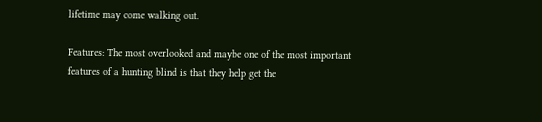lifetime may come walking out.

Features: The most overlooked and maybe one of the most important features of a hunting blind is that they help get the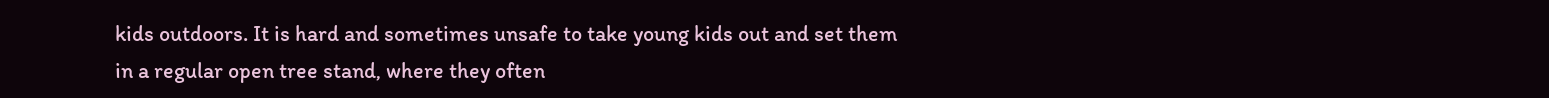kids outdoors. It is hard and sometimes unsafe to take young kids out and set them in a regular open tree stand, where they often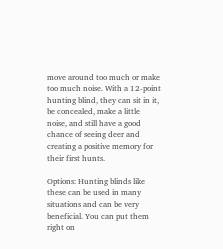move around too much or make too much noise. With a 12-point hunting blind, they can sit in it, be concealed, make a little noise, and still have a good chance of seeing deer and creating a positive memory for their first hunts.

Options: Hunting blinds like these can be used in many situations and can be very beneficial. You can put them right on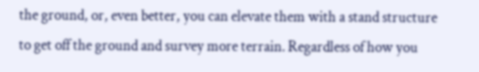the ground, or, even better, you can elevate them with a stand structure to get off the ground and survey more terrain. Regardless of how you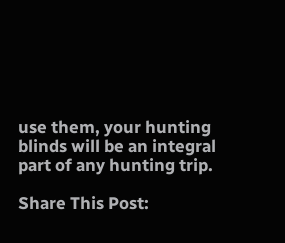use them, your hunting blinds will be an integral part of any hunting trip.

Share This Post: